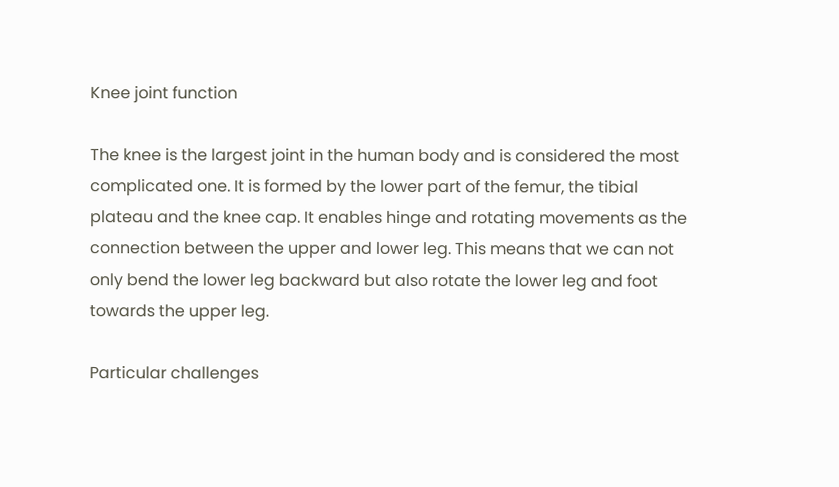Knee joint function

The knee is the largest joint in the human body and is considered the most complicated one. It is formed by the lower part of the femur, the tibial plateau and the knee cap. It enables hinge and rotating movements as the connection between the upper and lower leg. This means that we can not only bend the lower leg backward but also rotate the lower leg and foot towards the upper leg.

Particular challenges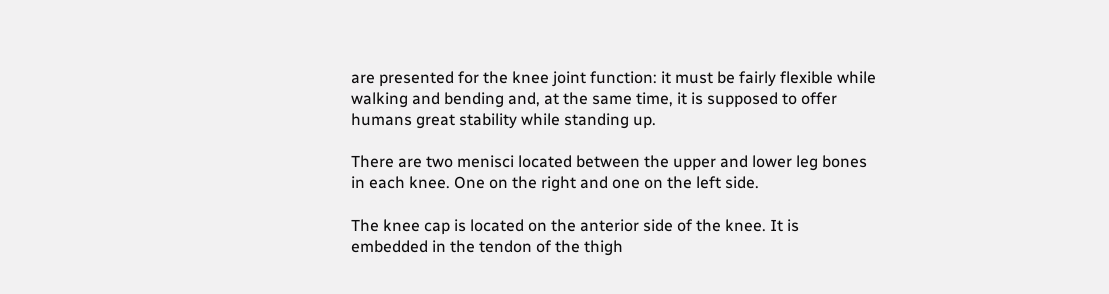are presented for the knee joint function: it must be fairly flexible while walking and bending and, at the same time, it is supposed to offer humans great stability while standing up.

There are two menisci located between the upper and lower leg bones in each knee. One on the right and one on the left side.

The knee cap is located on the anterior side of the knee. It is embedded in the tendon of the thigh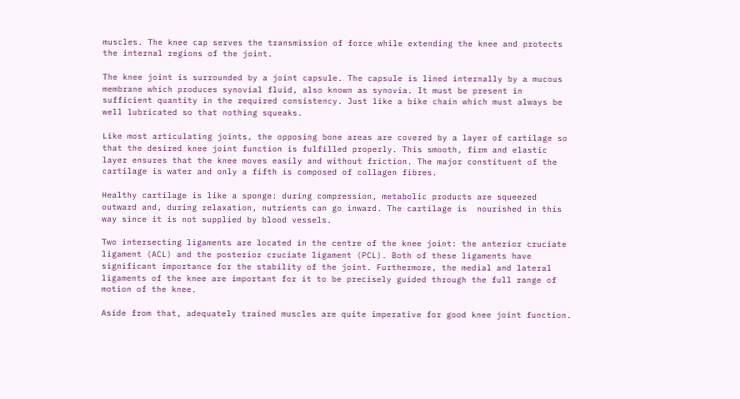muscles. The knee cap serves the transmission of force while extending the knee and protects the internal regions of the joint.

The knee joint is surrounded by a joint capsule. The capsule is lined internally by a mucous membrane which produces synovial fluid, also known as synovia. It must be present in sufficient quantity in the required consistency. Just like a bike chain which must always be well lubricated so that nothing squeaks.

Like most articulating joints, the opposing bone areas are covered by a layer of cartilage so that the desired knee joint function is fulfilled properly. This smooth, firm and elastic layer ensures that the knee moves easily and without friction. The major constituent of the cartilage is water and only a fifth is composed of collagen fibres.

Healthy cartilage is like a sponge: during compression, metabolic products are squeezed outward and, during relaxation, nutrients can go inward. The cartilage is  nourished in this way since it is not supplied by blood vessels.

Two intersecting ligaments are located in the centre of the knee joint: the anterior cruciate ligament (ACL) and the posterior cruciate ligament (PCL). Both of these ligaments have significant importance for the stability of the joint. Furthermore, the medial and lateral ligaments of the knee are important for it to be precisely guided through the full range of motion of the knee.

Aside from that, adequately trained muscles are quite imperative for good knee joint function.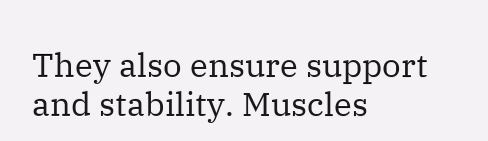They also ensure support and stability. Muscles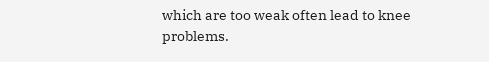which are too weak often lead to knee problems.